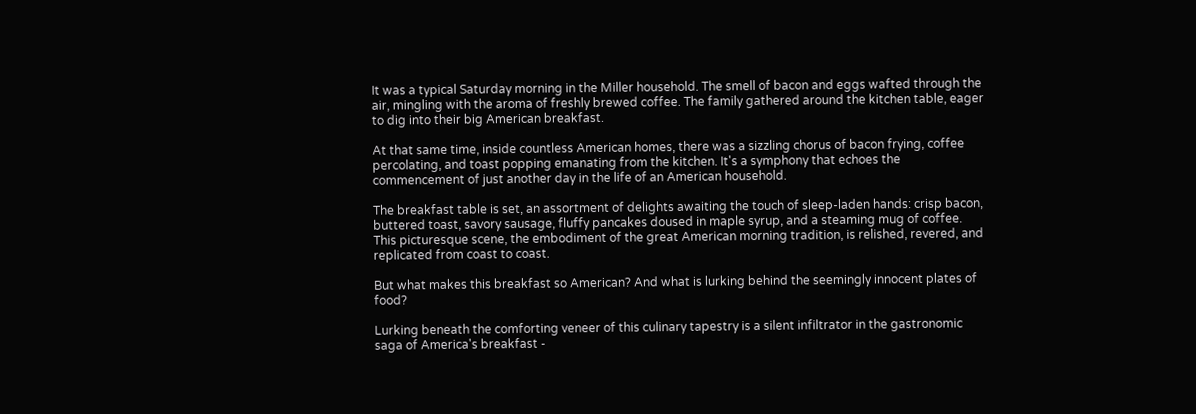It was a typical Saturday morning in the Miller household. The smell of bacon and eggs wafted through the air, mingling with the aroma of freshly brewed coffee. The family gathered around the kitchen table, eager to dig into their big American breakfast.

At that same time, inside countless American homes, there was a sizzling chorus of bacon frying, coffee percolating, and toast popping emanating from the kitchen. It's a symphony that echoes the commencement of just another day in the life of an American household.

The breakfast table is set, an assortment of delights awaiting the touch of sleep-laden hands: crisp bacon, buttered toast, savory sausage, fluffy pancakes doused in maple syrup, and a steaming mug of coffee. This picturesque scene, the embodiment of the great American morning tradition, is relished, revered, and replicated from coast to coast.

But what makes this breakfast so American? And what is lurking behind the seemingly innocent plates of food?

Lurking beneath the comforting veneer of this culinary tapestry is a silent infiltrator in the gastronomic saga of America's breakfast -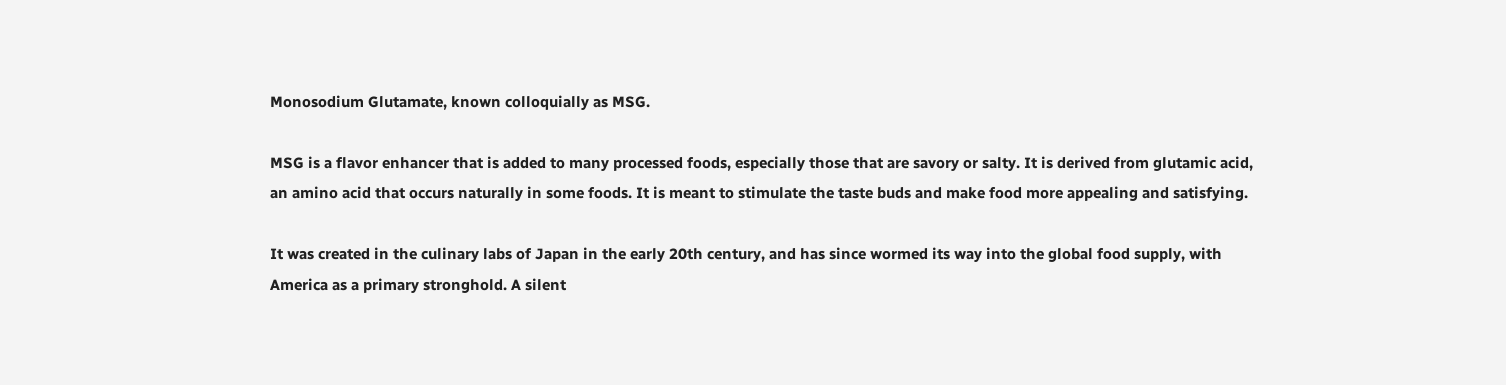Monosodium Glutamate, known colloquially as MSG.

MSG is a flavor enhancer that is added to many processed foods, especially those that are savory or salty. It is derived from glutamic acid, an amino acid that occurs naturally in some foods. It is meant to stimulate the taste buds and make food more appealing and satisfying.

It was created in the culinary labs of Japan in the early 20th century, and has since wormed its way into the global food supply, with America as a primary stronghold. A silent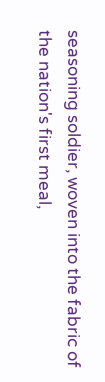seasoning soldier, woven into the fabric of the nation's first meal,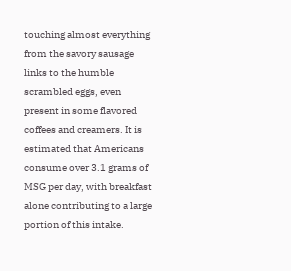touching almost everything from the savory sausage links to the humble scrambled eggs, even present in some flavored coffees and creamers. It is estimated that Americans consume over 3.1 grams of MSG per day, with breakfast alone contributing to a large portion of this intake.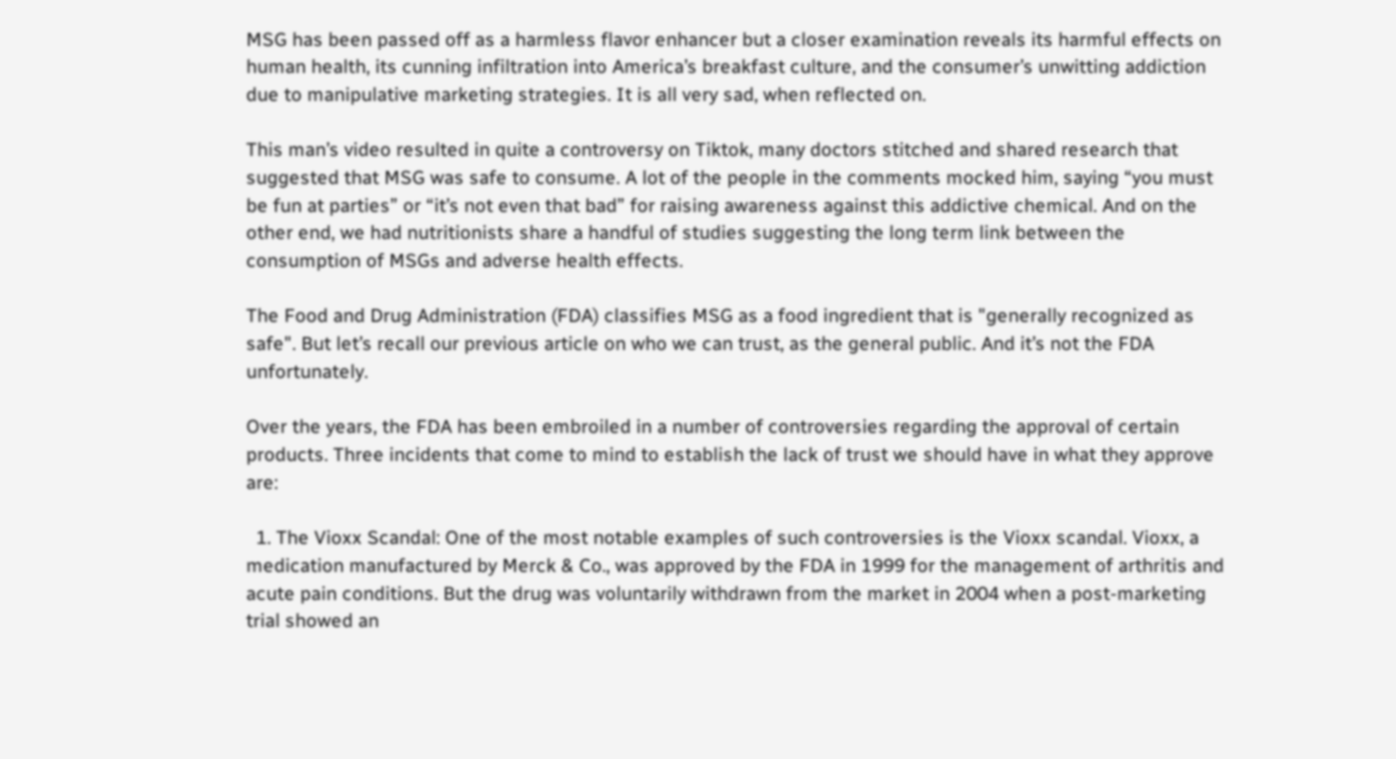MSG has been passed off as a harmless flavor enhancer but a closer examination reveals its harmful effects on human health, its cunning infiltration into America’s breakfast culture, and the consumer’s unwitting addiction due to manipulative marketing strategies. It is all very sad, when reflected on.

This man’s video resulted in quite a controversy on Tiktok, many doctors stitched and shared research that suggested that MSG was safe to consume. A lot of the people in the comments mocked him, saying “you must be fun at parties” or “it’s not even that bad” for raising awareness against this addictive chemical. And on the other end, we had nutritionists share a handful of studies suggesting the long term link between the consumption of MSGs and adverse health effects.

The Food and Drug Administration (FDA) classifies MSG as a food ingredient that is "generally recognized as safe". But let’s recall our previous article on who we can trust, as the general public. And it’s not the FDA unfortunately.

Over the years, the FDA has been embroiled in a number of controversies regarding the approval of certain products. Three incidents that come to mind to establish the lack of trust we should have in what they approve are:

  1. The Vioxx Scandal: One of the most notable examples of such controversies is the Vioxx scandal. Vioxx, a medication manufactured by Merck & Co., was approved by the FDA in 1999 for the management of arthritis and acute pain conditions. But the drug was voluntarily withdrawn from the market in 2004 when a post-marketing trial showed an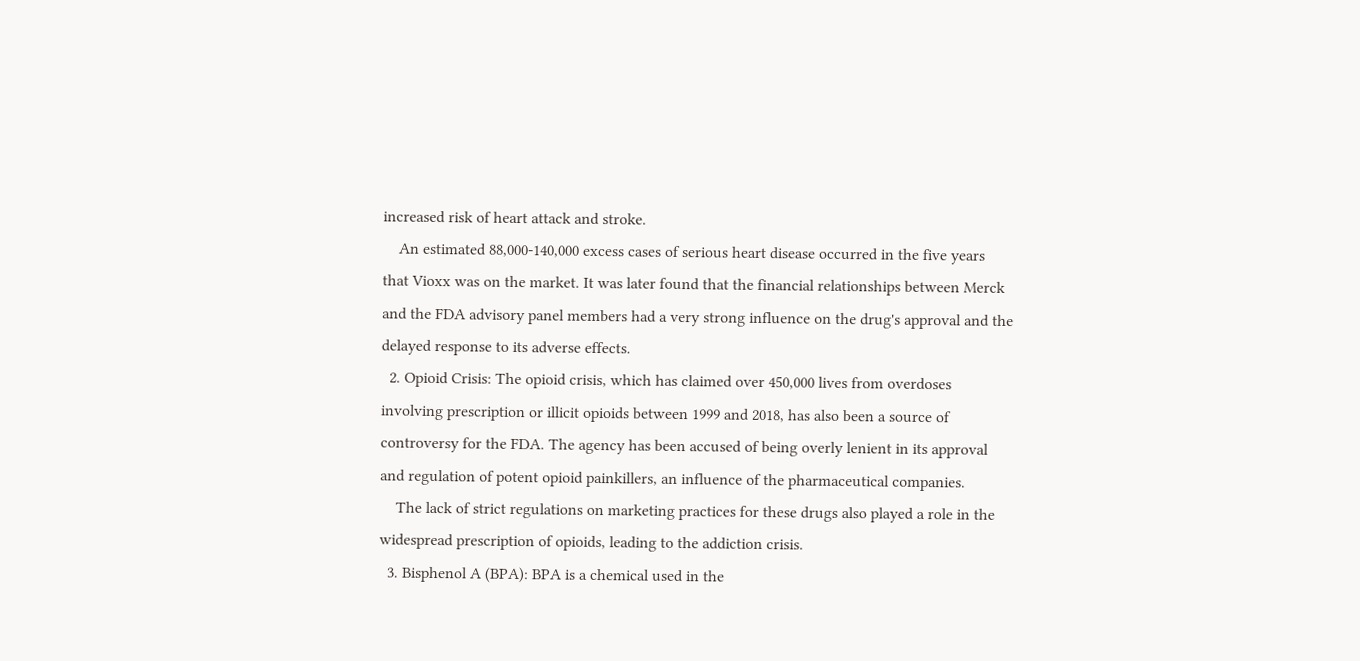increased risk of heart attack and stroke.
    An estimated 88,000-140,000 excess cases of serious heart disease occurred in the five years that Vioxx was on the market. It was later found that the financial relationships between Merck and the FDA advisory panel members had a very strong influence on the drug's approval and the delayed response to its adverse effects.
  2. Opioid Crisis: The opioid crisis, which has claimed over 450,000 lives from overdoses involving prescription or illicit opioids between 1999 and 2018, has also been a source of controversy for the FDA. The agency has been accused of being overly lenient in its approval and regulation of potent opioid painkillers, an influence of the pharmaceutical companies.
    The lack of strict regulations on marketing practices for these drugs also played a role in the widespread prescription of opioids, leading to the addiction crisis.
  3. Bisphenol A (BPA): BPA is a chemical used in the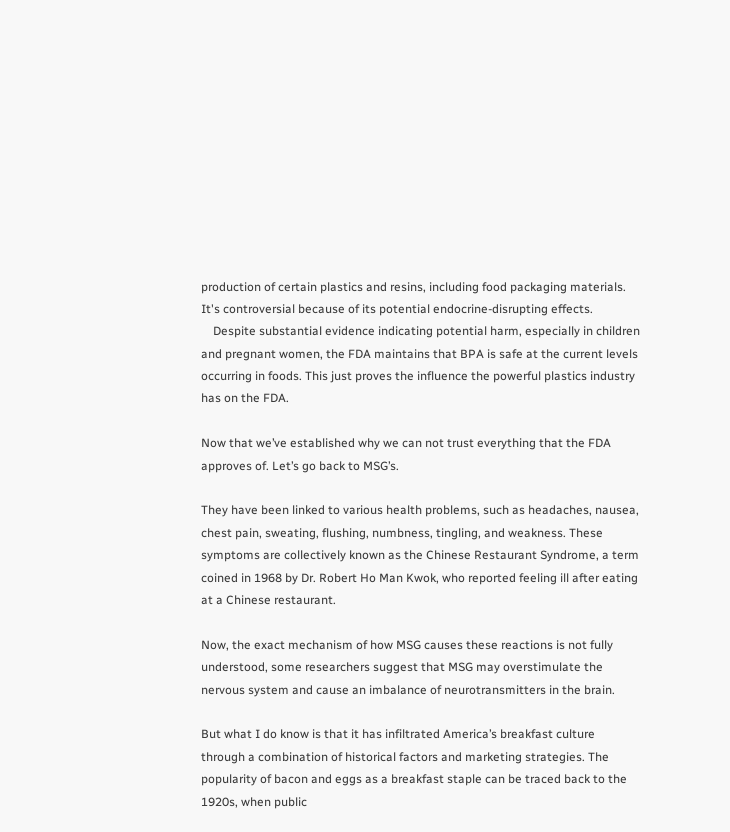production of certain plastics and resins, including food packaging materials. It's controversial because of its potential endocrine-disrupting effects.
    Despite substantial evidence indicating potential harm, especially in children and pregnant women, the FDA maintains that BPA is safe at the current levels occurring in foods. This just proves the influence the powerful plastics industry has on the FDA.

Now that we’ve established why we can not trust everything that the FDA approves of. Let’s go back to MSG’s.

They have been linked to various health problems, such as headaches, nausea, chest pain, sweating, flushing, numbness, tingling, and weakness. These symptoms are collectively known as the Chinese Restaurant Syndrome, a term coined in 1968 by Dr. Robert Ho Man Kwok, who reported feeling ill after eating at a Chinese restaurant.

Now, the exact mechanism of how MSG causes these reactions is not fully understood, some researchers suggest that MSG may overstimulate the nervous system and cause an imbalance of neurotransmitters in the brain.

But what I do know is that it has infiltrated America’s breakfast culture through a combination of historical factors and marketing strategies. The popularity of bacon and eggs as a breakfast staple can be traced back to the 1920s, when public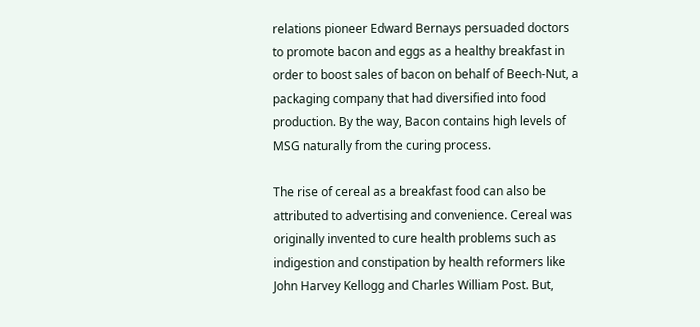relations pioneer Edward Bernays persuaded doctors to promote bacon and eggs as a healthy breakfast in order to boost sales of bacon on behalf of Beech-Nut, a packaging company that had diversified into food production. By the way, Bacon contains high levels of MSG naturally from the curing process.

The rise of cereal as a breakfast food can also be attributed to advertising and convenience. Cereal was originally invented to cure health problems such as indigestion and constipation by health reformers like John Harvey Kellogg and Charles William Post. But,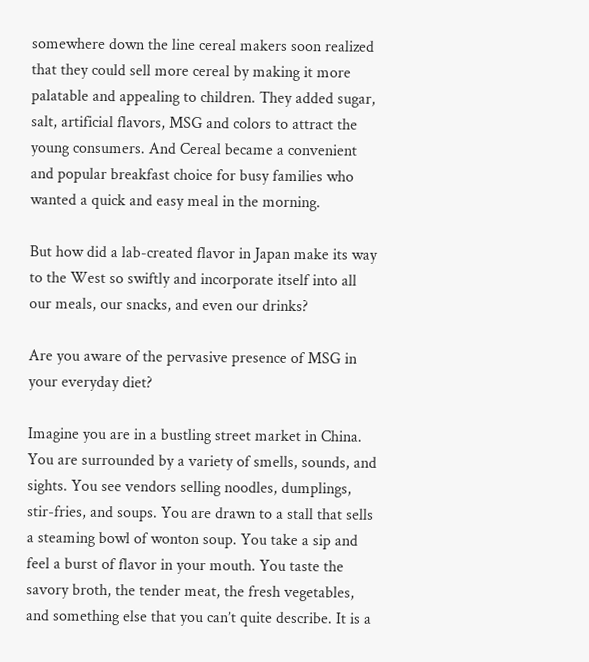somewhere down the line cereal makers soon realized that they could sell more cereal by making it more palatable and appealing to children. They added sugar, salt, artificial flavors, MSG and colors to attract the young consumers. And Cereal became a convenient and popular breakfast choice for busy families who wanted a quick and easy meal in the morning.

But how did a lab-created flavor in Japan make its way to the West so swiftly and incorporate itself into all our meals, our snacks, and even our drinks?

Are you aware of the pervasive presence of MSG in your everyday diet?

Imagine you are in a bustling street market in China. You are surrounded by a variety of smells, sounds, and sights. You see vendors selling noodles, dumplings, stir-fries, and soups. You are drawn to a stall that sells a steaming bowl of wonton soup. You take a sip and feel a burst of flavor in your mouth. You taste the savory broth, the tender meat, the fresh vegetables, and something else that you can’t quite describe. It is a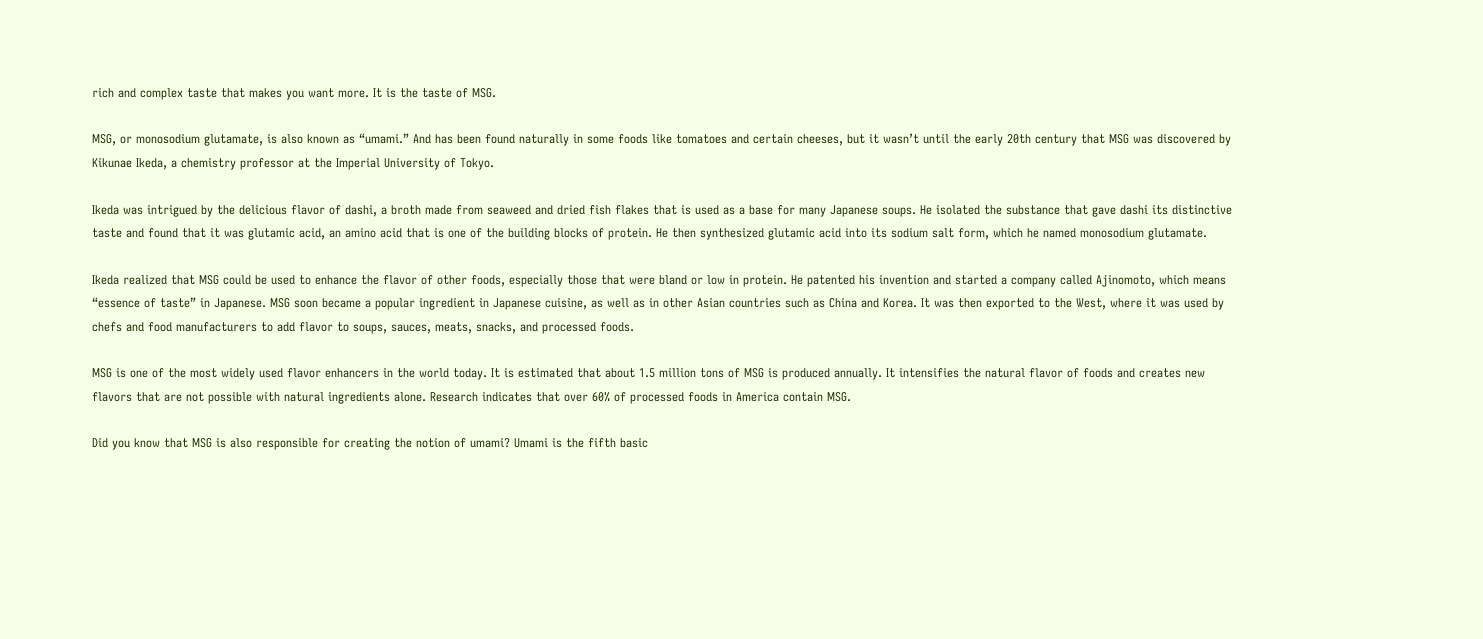rich and complex taste that makes you want more. It is the taste of MSG.

MSG, or monosodium glutamate, is also known as “umami.” And has been found naturally in some foods like tomatoes and certain cheeses, but it wasn’t until the early 20th century that MSG was discovered by Kikunae Ikeda, a chemistry professor at the Imperial University of Tokyo.

Ikeda was intrigued by the delicious flavor of dashi, a broth made from seaweed and dried fish flakes that is used as a base for many Japanese soups. He isolated the substance that gave dashi its distinctive taste and found that it was glutamic acid, an amino acid that is one of the building blocks of protein. He then synthesized glutamic acid into its sodium salt form, which he named monosodium glutamate.

Ikeda realized that MSG could be used to enhance the flavor of other foods, especially those that were bland or low in protein. He patented his invention and started a company called Ajinomoto, which means “essence of taste” in Japanese. MSG soon became a popular ingredient in Japanese cuisine, as well as in other Asian countries such as China and Korea. It was then exported to the West, where it was used by chefs and food manufacturers to add flavor to soups, sauces, meats, snacks, and processed foods.

MSG is one of the most widely used flavor enhancers in the world today. It is estimated that about 1.5 million tons of MSG is produced annually. It intensifies the natural flavor of foods and creates new flavors that are not possible with natural ingredients alone. Research indicates that over 60% of processed foods in America contain MSG.

Did you know that MSG is also responsible for creating the notion of umami? Umami is the fifth basic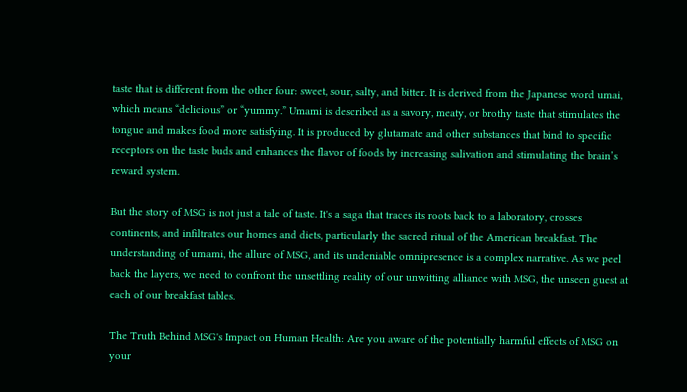taste that is different from the other four: sweet, sour, salty, and bitter. It is derived from the Japanese word umai, which means “delicious” or “yummy.” Umami is described as a savory, meaty, or brothy taste that stimulates the tongue and makes food more satisfying. It is produced by glutamate and other substances that bind to specific receptors on the taste buds and enhances the flavor of foods by increasing salivation and stimulating the brain’s reward system.

But the story of MSG is not just a tale of taste. It's a saga that traces its roots back to a laboratory, crosses continents, and infiltrates our homes and diets, particularly the sacred ritual of the American breakfast. The understanding of umami, the allure of MSG, and its undeniable omnipresence is a complex narrative. As we peel back the layers, we need to confront the unsettling reality of our unwitting alliance with MSG, the unseen guest at each of our breakfast tables.

The Truth Behind MSG's Impact on Human Health: Are you aware of the potentially harmful effects of MSG on your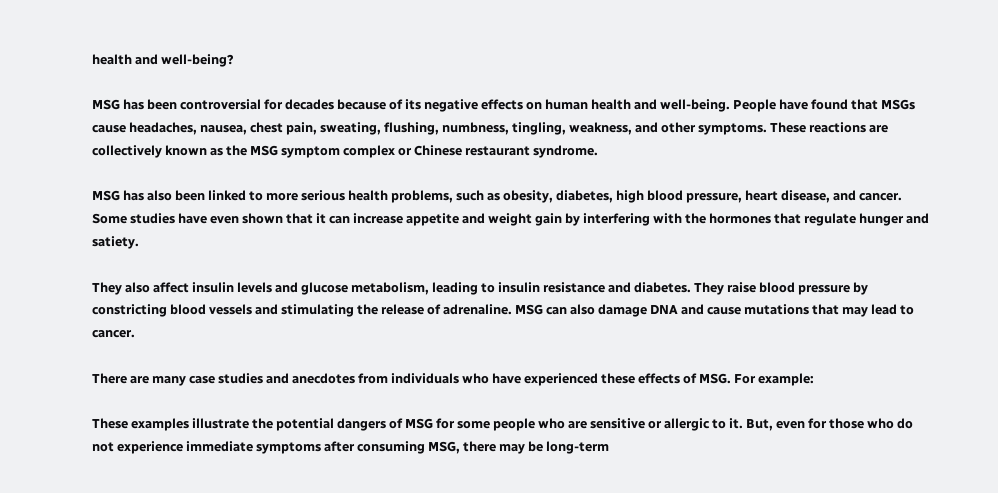health and well-being?

MSG has been controversial for decades because of its negative effects on human health and well-being. People have found that MSGs cause headaches, nausea, chest pain, sweating, flushing, numbness, tingling, weakness, and other symptoms. These reactions are collectively known as the MSG symptom complex or Chinese restaurant syndrome.

MSG has also been linked to more serious health problems, such as obesity, diabetes, high blood pressure, heart disease, and cancer. Some studies have even shown that it can increase appetite and weight gain by interfering with the hormones that regulate hunger and satiety.

They also affect insulin levels and glucose metabolism, leading to insulin resistance and diabetes. They raise blood pressure by constricting blood vessels and stimulating the release of adrenaline. MSG can also damage DNA and cause mutations that may lead to cancer.

There are many case studies and anecdotes from individuals who have experienced these effects of MSG. For example:

These examples illustrate the potential dangers of MSG for some people who are sensitive or allergic to it. But, even for those who do not experience immediate symptoms after consuming MSG, there may be long-term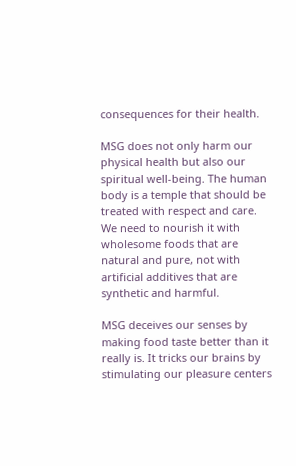consequences for their health.

MSG does not only harm our physical health but also our spiritual well-being. The human body is a temple that should be treated with respect and care. We need to nourish it with wholesome foods that are natural and pure, not with artificial additives that are synthetic and harmful.

MSG deceives our senses by making food taste better than it really is. It tricks our brains by stimulating our pleasure centers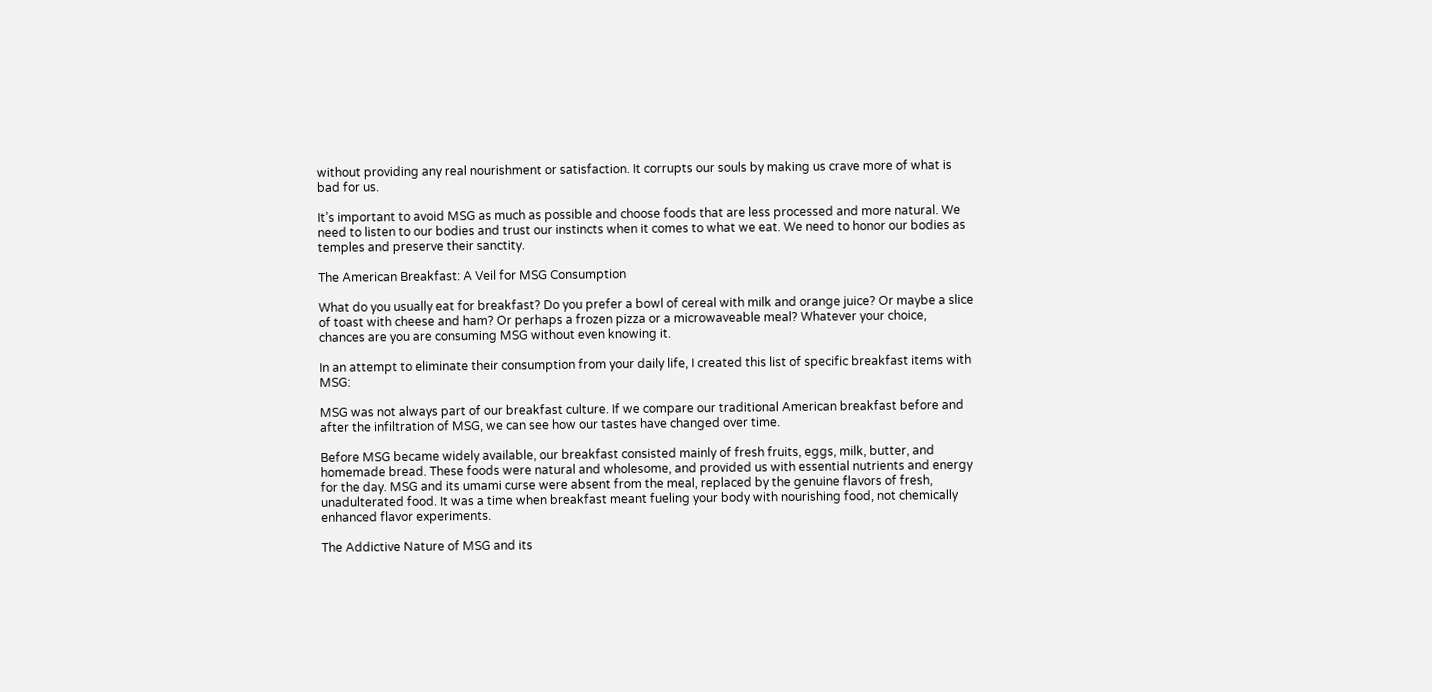without providing any real nourishment or satisfaction. It corrupts our souls by making us crave more of what is bad for us.

It’s important to avoid MSG as much as possible and choose foods that are less processed and more natural. We need to listen to our bodies and trust our instincts when it comes to what we eat. We need to honor our bodies as temples and preserve their sanctity.

The American Breakfast: A Veil for MSG Consumption

What do you usually eat for breakfast? Do you prefer a bowl of cereal with milk and orange juice? Or maybe a slice of toast with cheese and ham? Or perhaps a frozen pizza or a microwaveable meal? Whatever your choice, chances are you are consuming MSG without even knowing it.

In an attempt to eliminate their consumption from your daily life, I created this list of specific breakfast items with MSG:

MSG was not always part of our breakfast culture. If we compare our traditional American breakfast before and after the infiltration of MSG, we can see how our tastes have changed over time.

Before MSG became widely available, our breakfast consisted mainly of fresh fruits, eggs, milk, butter, and homemade bread. These foods were natural and wholesome, and provided us with essential nutrients and energy for the day. MSG and its umami curse were absent from the meal, replaced by the genuine flavors of fresh, unadulterated food. It was a time when breakfast meant fueling your body with nourishing food, not chemically enhanced flavor experiments.

The Addictive Nature of MSG and its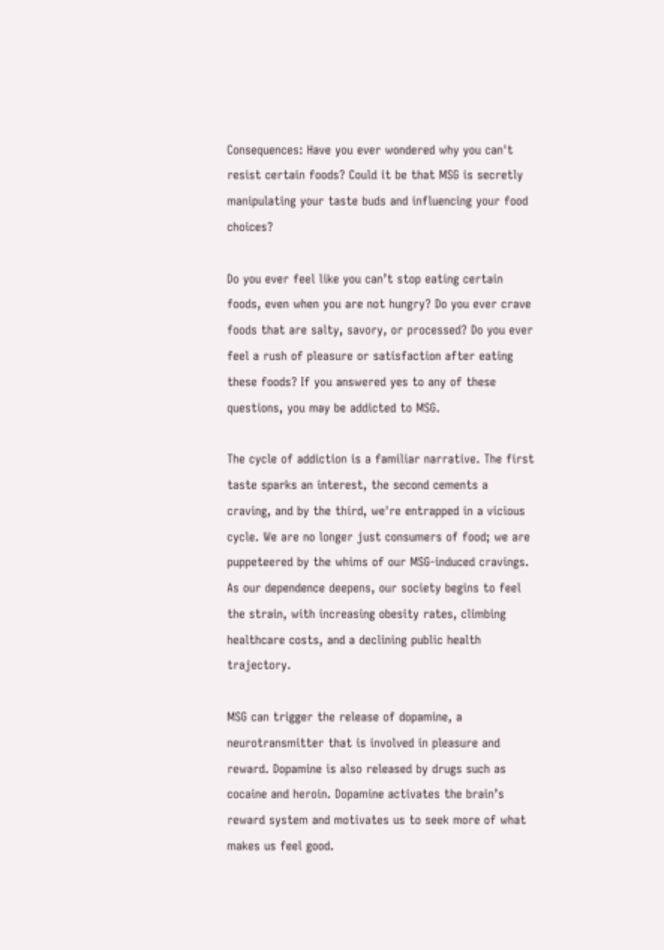Consequences: Have you ever wondered why you can't resist certain foods? Could it be that MSG is secretly manipulating your taste buds and influencing your food choices?

Do you ever feel like you can’t stop eating certain foods, even when you are not hungry? Do you ever crave foods that are salty, savory, or processed? Do you ever feel a rush of pleasure or satisfaction after eating these foods? If you answered yes to any of these questions, you may be addicted to MSG.

The cycle of addiction is a familiar narrative. The first taste sparks an interest, the second cements a craving, and by the third, we're entrapped in a vicious cycle. We are no longer just consumers of food; we are puppeteered by the whims of our MSG-induced cravings. As our dependence deepens, our society begins to feel the strain, with increasing obesity rates, climbing healthcare costs, and a declining public health trajectory.

MSG can trigger the release of dopamine, a neurotransmitter that is involved in pleasure and reward. Dopamine is also released by drugs such as cocaine and heroin. Dopamine activates the brain’s reward system and motivates us to seek more of what makes us feel good.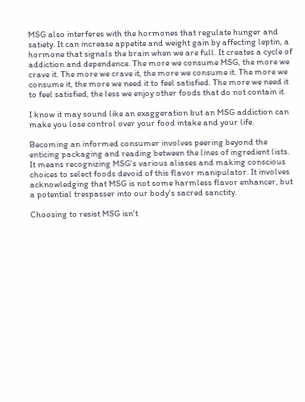MSG also interferes with the hormones that regulate hunger and satiety. It can increase appetite and weight gain by affecting leptin, a hormone that signals the brain when we are full. It creates a cycle of addiction and dependence. The more we consume MSG, the more we crave it. The more we crave it, the more we consume it. The more we consume it, the more we need it to feel satisfied. The more we need it to feel satisfied, the less we enjoy other foods that do not contain it.

I know it may sound like an exaggeration but an MSG addiction can make you lose control over your food intake and your life.

Becoming an informed consumer involves peering beyond the enticing packaging and reading between the lines of ingredient lists. It means recognizing MSG's various aliases and making conscious choices to select foods devoid of this flavor manipulator. It involves acknowledging that MSG is not some harmless flavor enhancer, but a potential trespasser into our body's sacred sanctity.

Choosing to resist MSG isn't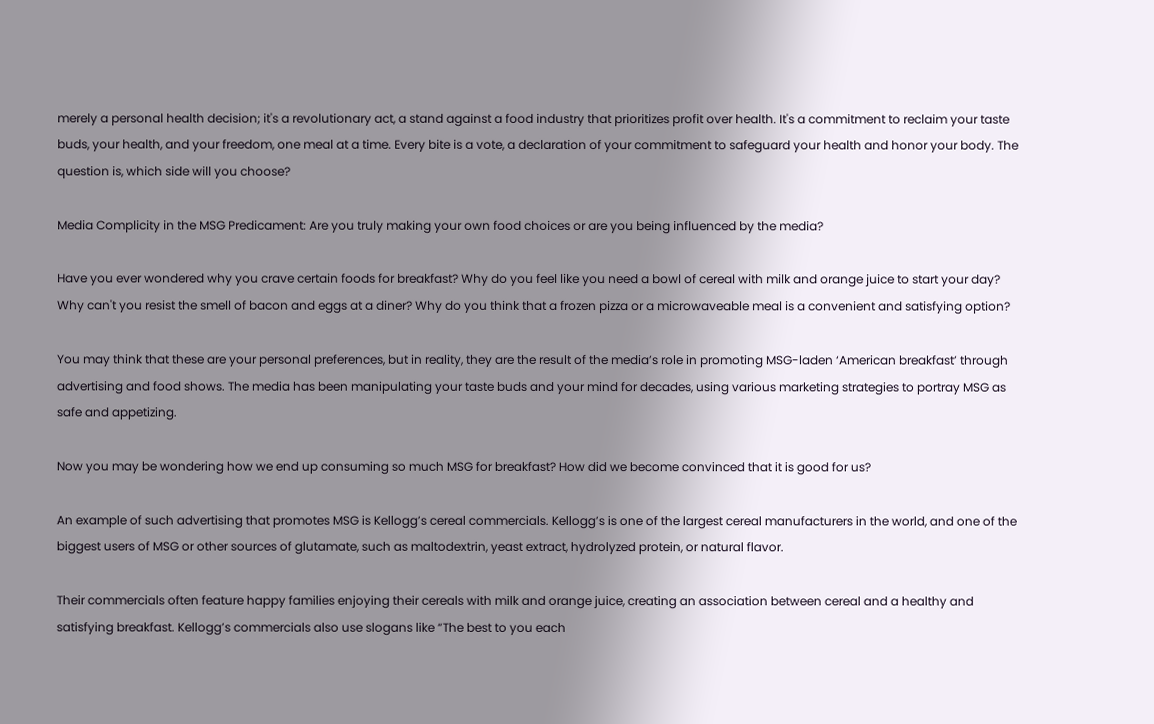merely a personal health decision; it's a revolutionary act, a stand against a food industry that prioritizes profit over health. It's a commitment to reclaim your taste buds, your health, and your freedom, one meal at a time. Every bite is a vote, a declaration of your commitment to safeguard your health and honor your body. The question is, which side will you choose?

Media Complicity in the MSG Predicament: Are you truly making your own food choices or are you being influenced by the media?

Have you ever wondered why you crave certain foods for breakfast? Why do you feel like you need a bowl of cereal with milk and orange juice to start your day? Why can't you resist the smell of bacon and eggs at a diner? Why do you think that a frozen pizza or a microwaveable meal is a convenient and satisfying option?

You may think that these are your personal preferences, but in reality, they are the result of the media’s role in promoting MSG-laden ‘American breakfast’ through advertising and food shows. The media has been manipulating your taste buds and your mind for decades, using various marketing strategies to portray MSG as safe and appetizing.

Now you may be wondering how we end up consuming so much MSG for breakfast? How did we become convinced that it is good for us?

An example of such advertising that promotes MSG is Kellogg’s cereal commercials. Kellogg’s is one of the largest cereal manufacturers in the world, and one of the biggest users of MSG or other sources of glutamate, such as maltodextrin, yeast extract, hydrolyzed protein, or natural flavor.

Their commercials often feature happy families enjoying their cereals with milk and orange juice, creating an association between cereal and a healthy and satisfying breakfast. Kellogg’s commercials also use slogans like “The best to you each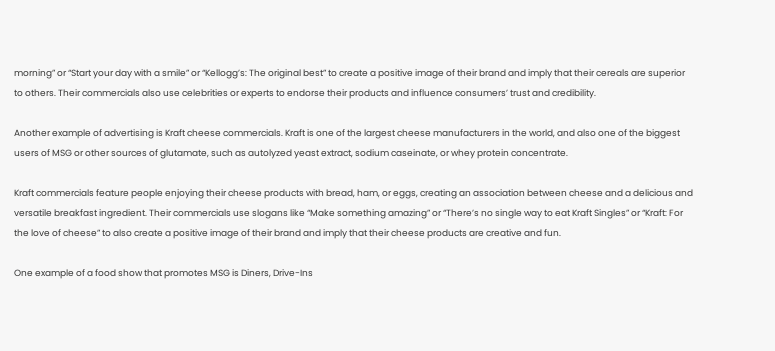morning” or “Start your day with a smile” or “Kellogg’s: The original best” to create a positive image of their brand and imply that their cereals are superior to others. Their commercials also use celebrities or experts to endorse their products and influence consumers’ trust and credibility.

Another example of advertising is Kraft cheese commercials. Kraft is one of the largest cheese manufacturers in the world, and also one of the biggest users of MSG or other sources of glutamate, such as autolyzed yeast extract, sodium caseinate, or whey protein concentrate.

Kraft commercials feature people enjoying their cheese products with bread, ham, or eggs, creating an association between cheese and a delicious and versatile breakfast ingredient. Their commercials use slogans like “Make something amazing” or “There’s no single way to eat Kraft Singles” or “Kraft: For the love of cheese” to also create a positive image of their brand and imply that their cheese products are creative and fun.

One example of a food show that promotes MSG is Diners, Drive-Ins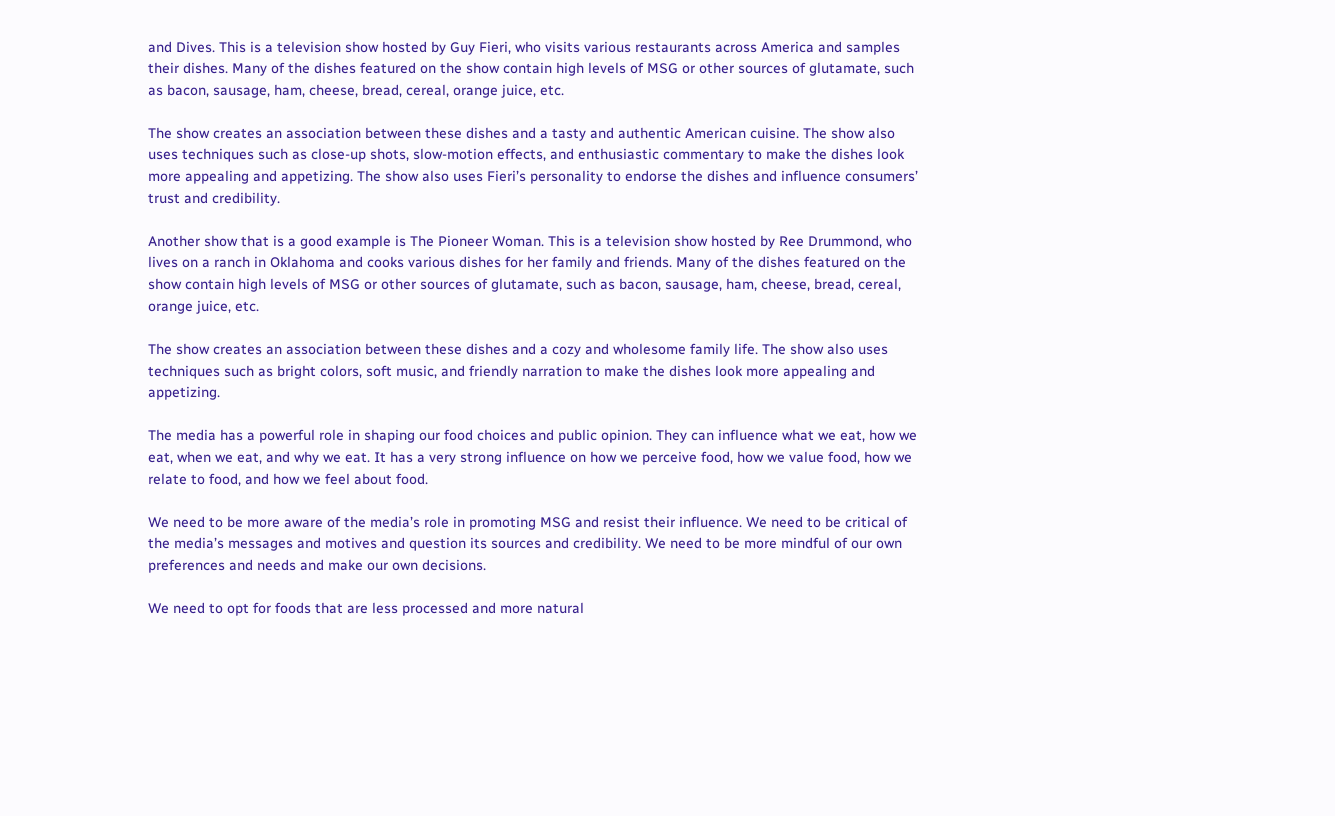and Dives. This is a television show hosted by Guy Fieri, who visits various restaurants across America and samples their dishes. Many of the dishes featured on the show contain high levels of MSG or other sources of glutamate, such as bacon, sausage, ham, cheese, bread, cereal, orange juice, etc.

The show creates an association between these dishes and a tasty and authentic American cuisine. The show also uses techniques such as close-up shots, slow-motion effects, and enthusiastic commentary to make the dishes look more appealing and appetizing. The show also uses Fieri’s personality to endorse the dishes and influence consumers’ trust and credibility.

Another show that is a good example is The Pioneer Woman. This is a television show hosted by Ree Drummond, who lives on a ranch in Oklahoma and cooks various dishes for her family and friends. Many of the dishes featured on the show contain high levels of MSG or other sources of glutamate, such as bacon, sausage, ham, cheese, bread, cereal, orange juice, etc.

The show creates an association between these dishes and a cozy and wholesome family life. The show also uses techniques such as bright colors, soft music, and friendly narration to make the dishes look more appealing and appetizing.

The media has a powerful role in shaping our food choices and public opinion. They can influence what we eat, how we eat, when we eat, and why we eat. It has a very strong influence on how we perceive food, how we value food, how we relate to food, and how we feel about food.

We need to be more aware of the media’s role in promoting MSG and resist their influence. We need to be critical of the media’s messages and motives and question its sources and credibility. We need to be more mindful of our own preferences and needs and make our own decisions.

We need to opt for foods that are less processed and more natural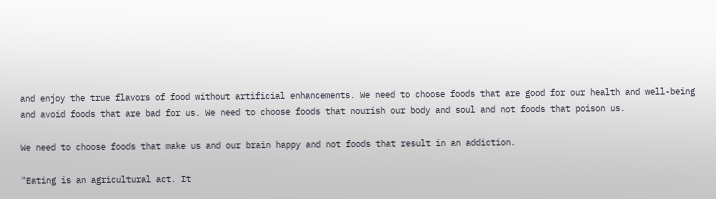and enjoy the true flavors of food without artificial enhancements. We need to choose foods that are good for our health and well-being and avoid foods that are bad for us. We need to choose foods that nourish our body and soul and not foods that poison us.

We need to choose foods that make us and our brain happy and not foods that result in an addiction.

"Eating is an agricultural act. It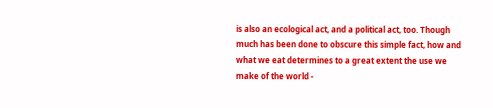is also an ecological act, and a political act, too. Though much has been done to obscure this simple fact, how and what we eat determines to a great extent the use we make of the world -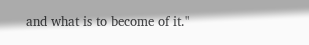and what is to become of it."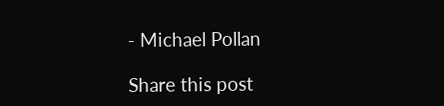- Michael Pollan

Share this post